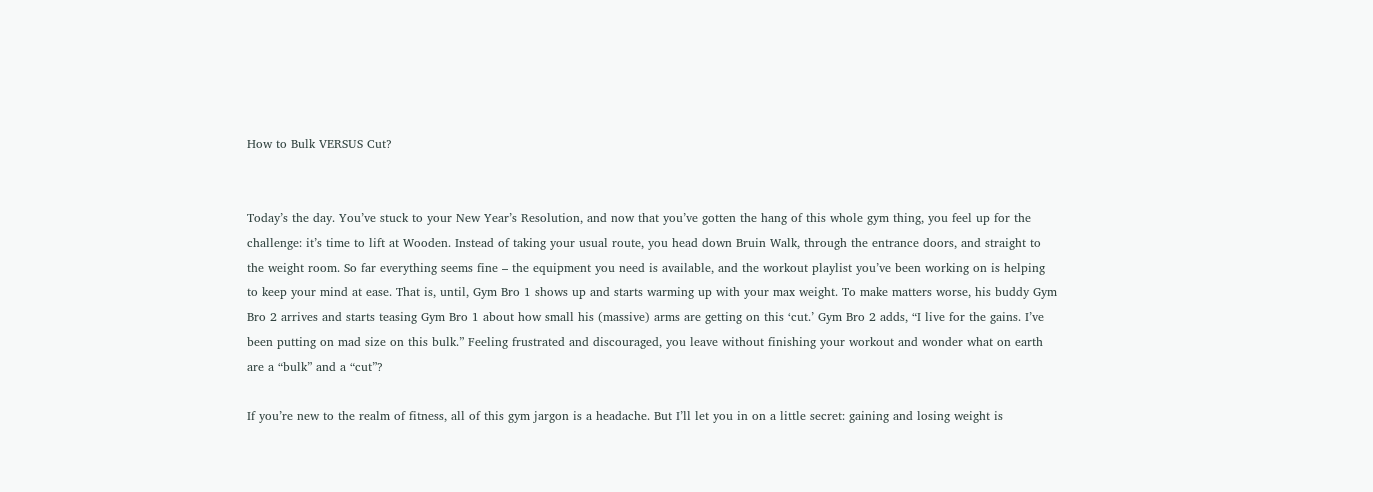How to Bulk VERSUS Cut?


Today’s the day. You’ve stuck to your New Year’s Resolution, and now that you’ve gotten the hang of this whole gym thing, you feel up for the challenge: it’s time to lift at Wooden. Instead of taking your usual route, you head down Bruin Walk, through the entrance doors, and straight to the weight room. So far everything seems fine – the equipment you need is available, and the workout playlist you’ve been working on is helping to keep your mind at ease. That is, until, Gym Bro 1 shows up and starts warming up with your max weight. To make matters worse, his buddy Gym Bro 2 arrives and starts teasing Gym Bro 1 about how small his (massive) arms are getting on this ‘cut.’ Gym Bro 2 adds, “I live for the gains. I’ve been putting on mad size on this bulk.” Feeling frustrated and discouraged, you leave without finishing your workout and wonder what on earth are a “bulk” and a “cut”?

If you’re new to the realm of fitness, all of this gym jargon is a headache. But I’ll let you in on a little secret: gaining and losing weight is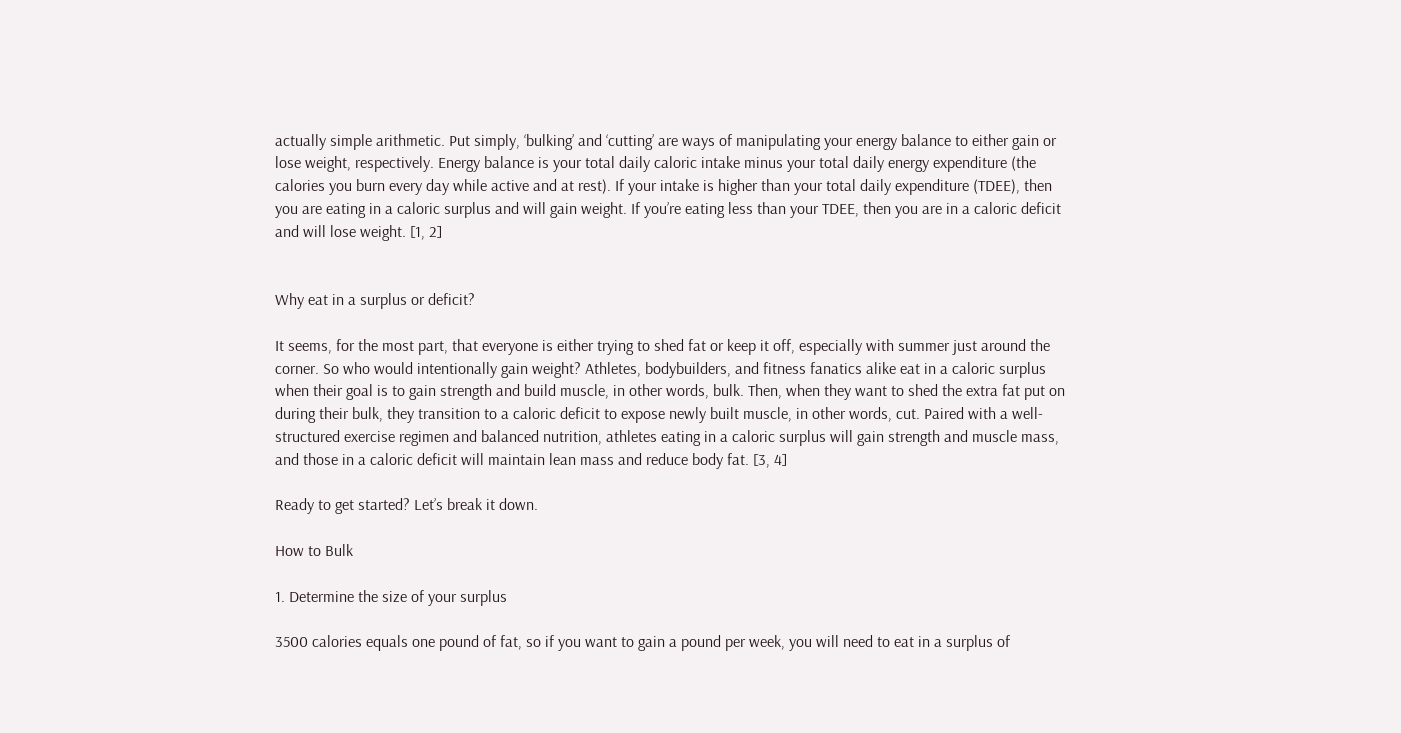actually simple arithmetic. Put simply, ‘bulking’ and ‘cutting’ are ways of manipulating your energy balance to either gain or lose weight, respectively. Energy balance is your total daily caloric intake minus your total daily energy expenditure (the calories you burn every day while active and at rest). If your intake is higher than your total daily expenditure (TDEE), then you are eating in a caloric surplus and will gain weight. If you’re eating less than your TDEE, then you are in a caloric deficit and will lose weight. [1, 2]


Why eat in a surplus or deficit?

It seems, for the most part, that everyone is either trying to shed fat or keep it off, especially with summer just around the corner. So who would intentionally gain weight? Athletes, bodybuilders, and fitness fanatics alike eat in a caloric surplus when their goal is to gain strength and build muscle, in other words, bulk. Then, when they want to shed the extra fat put on during their bulk, they transition to a caloric deficit to expose newly built muscle, in other words, cut. Paired with a well-structured exercise regimen and balanced nutrition, athletes eating in a caloric surplus will gain strength and muscle mass, and those in a caloric deficit will maintain lean mass and reduce body fat. [3, 4]

Ready to get started? Let’s break it down.

How to Bulk

1. Determine the size of your surplus

3500 calories equals one pound of fat, so if you want to gain a pound per week, you will need to eat in a surplus of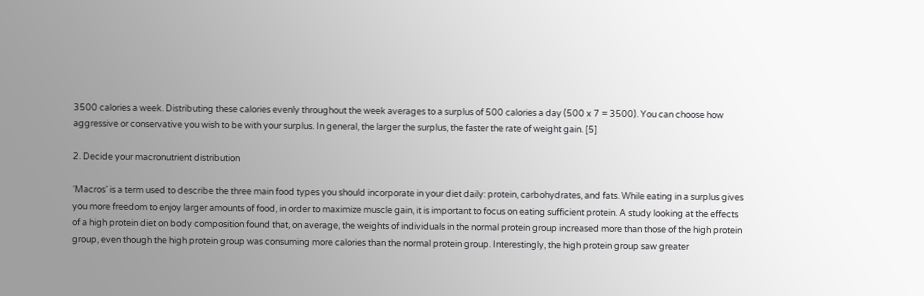3500 calories a week. Distributing these calories evenly throughout the week averages to a surplus of 500 calories a day (500 x 7 = 3500). You can choose how aggressive or conservative you wish to be with your surplus. In general, the larger the surplus, the faster the rate of weight gain. [5]

2. Decide your macronutrient distribution

‘Macros’ is a term used to describe the three main food types you should incorporate in your diet daily: protein, carbohydrates, and fats. While eating in a surplus gives you more freedom to enjoy larger amounts of food, in order to maximize muscle gain, it is important to focus on eating sufficient protein. A study looking at the effects of a high protein diet on body composition found that, on average, the weights of individuals in the normal protein group increased more than those of the high protein group, even though the high protein group was consuming more calories than the normal protein group. Interestingly, the high protein group saw greater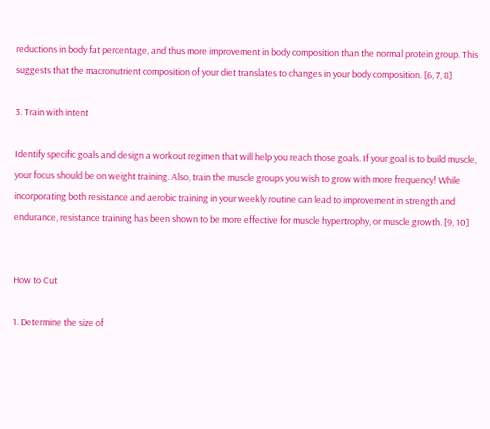reductions in body fat percentage, and thus more improvement in body composition than the normal protein group. This suggests that the macronutrient composition of your diet translates to changes in your body composition. [6, 7, 8]

3. Train with intent

Identify specific goals and design a workout regimen that will help you reach those goals. If your goal is to build muscle, your focus should be on weight training. Also, train the muscle groups you wish to grow with more frequency! While incorporating both resistance and aerobic training in your weekly routine can lead to improvement in strength and endurance, resistance training has been shown to be more effective for muscle hypertrophy, or muscle growth. [9, 10]


How to Cut

1. Determine the size of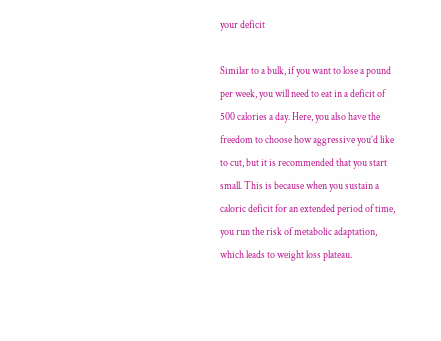your deficit

Similar to a bulk, if you want to lose a pound per week, you will need to eat in a deficit of 500 calories a day. Here, you also have the freedom to choose how aggressive you’d like to cut, but it is recommended that you start small. This is because when you sustain a caloric deficit for an extended period of time, you run the risk of metabolic adaptation, which leads to weight loss plateau.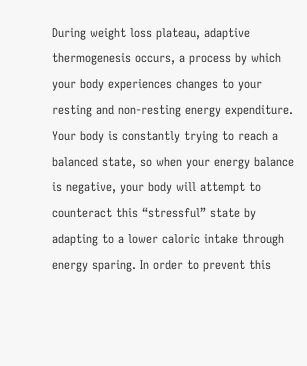During weight loss plateau, adaptive thermogenesis occurs, a process by which your body experiences changes to your resting and non-resting energy expenditure. Your body is constantly trying to reach a balanced state, so when your energy balance is negative, your body will attempt to counteract this “stressful” state by adapting to a lower caloric intake through energy sparing. In order to prevent this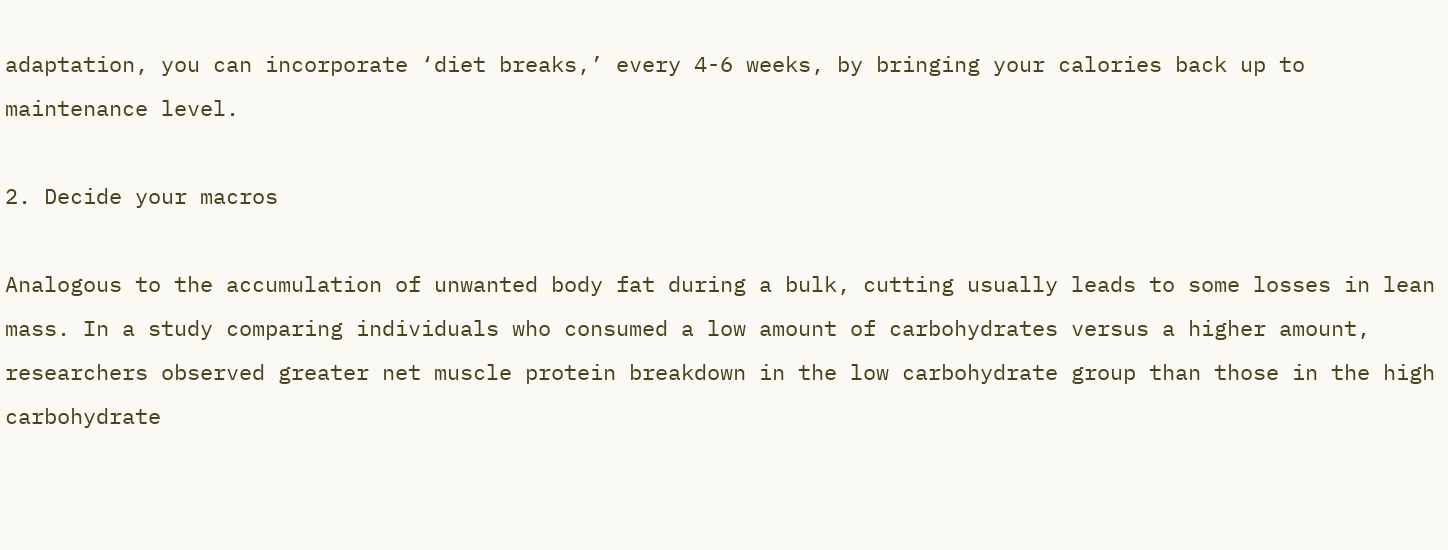adaptation, you can incorporate ‘diet breaks,’ every 4-6 weeks, by bringing your calories back up to maintenance level.

2. Decide your macros

Analogous to the accumulation of unwanted body fat during a bulk, cutting usually leads to some losses in lean mass. In a study comparing individuals who consumed a low amount of carbohydrates versus a higher amount, researchers observed greater net muscle protein breakdown in the low carbohydrate group than those in the high carbohydrate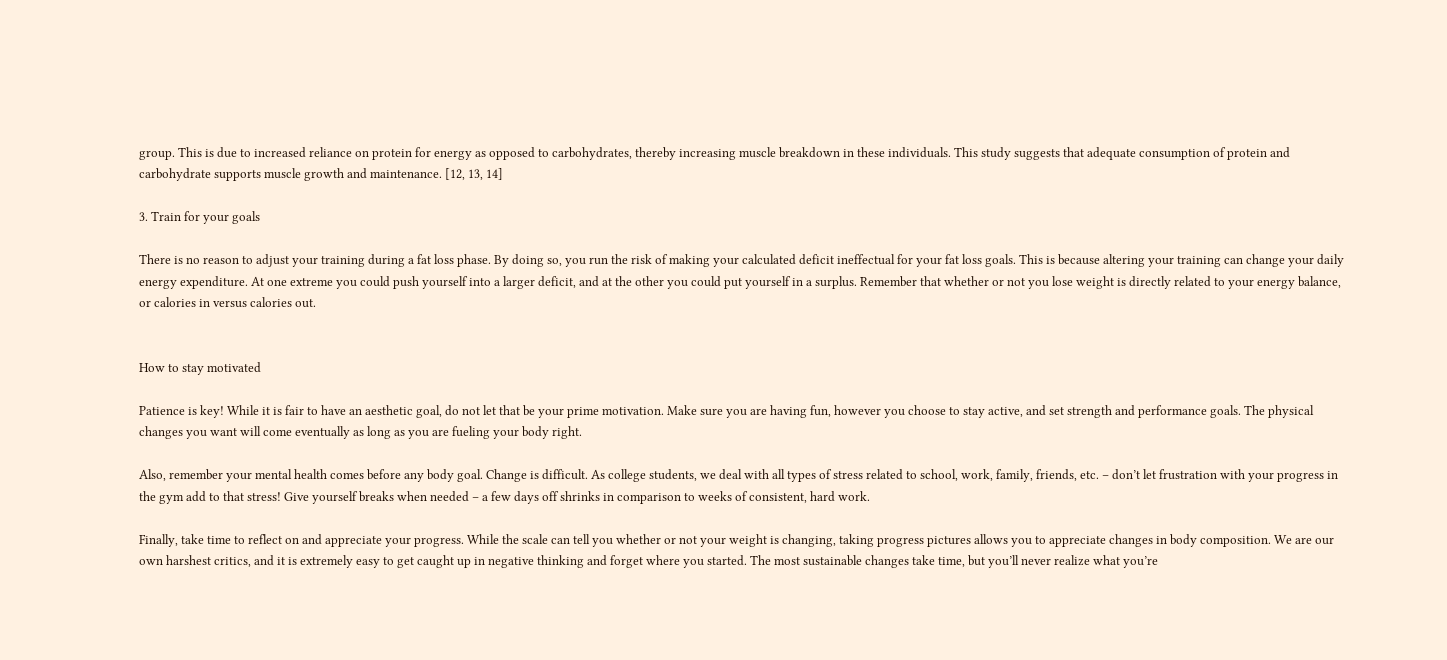group. This is due to increased reliance on protein for energy as opposed to carbohydrates, thereby increasing muscle breakdown in these individuals. This study suggests that adequate consumption of protein and carbohydrate supports muscle growth and maintenance. [12, 13, 14]

3. Train for your goals

There is no reason to adjust your training during a fat loss phase. By doing so, you run the risk of making your calculated deficit ineffectual for your fat loss goals. This is because altering your training can change your daily energy expenditure. At one extreme you could push yourself into a larger deficit, and at the other you could put yourself in a surplus. Remember that whether or not you lose weight is directly related to your energy balance, or calories in versus calories out.


How to stay motivated

Patience is key! While it is fair to have an aesthetic goal, do not let that be your prime motivation. Make sure you are having fun, however you choose to stay active, and set strength and performance goals. The physical changes you want will come eventually as long as you are fueling your body right.

Also, remember your mental health comes before any body goal. Change is difficult. As college students, we deal with all types of stress related to school, work, family, friends, etc. – don’t let frustration with your progress in the gym add to that stress! Give yourself breaks when needed – a few days off shrinks in comparison to weeks of consistent, hard work.

Finally, take time to reflect on and appreciate your progress. While the scale can tell you whether or not your weight is changing, taking progress pictures allows you to appreciate changes in body composition. We are our own harshest critics, and it is extremely easy to get caught up in negative thinking and forget where you started. The most sustainable changes take time, but you’ll never realize what you’re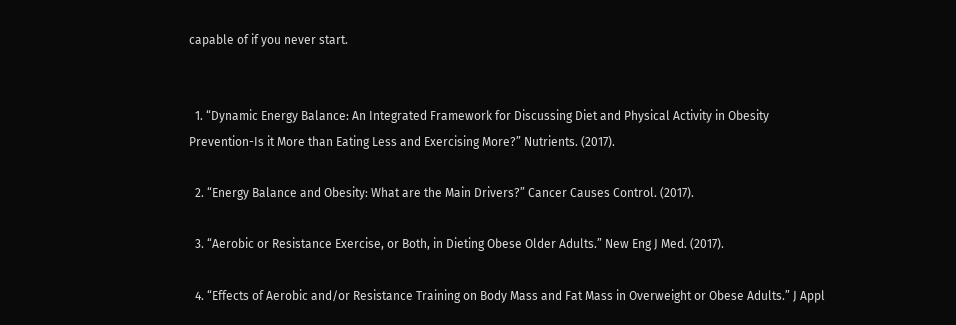capable of if you never start.


  1. “Dynamic Energy Balance: An Integrated Framework for Discussing Diet and Physical Activity in Obesity Prevention-Is it More than Eating Less and Exercising More?” Nutrients. (2017).

  2. “Energy Balance and Obesity: What are the Main Drivers?” Cancer Causes Control. (2017).

  3. “Aerobic or Resistance Exercise, or Both, in Dieting Obese Older Adults.” New Eng J Med. (2017).

  4. “Effects of Aerobic and/or Resistance Training on Body Mass and Fat Mass in Overweight or Obese Adults.” J Appl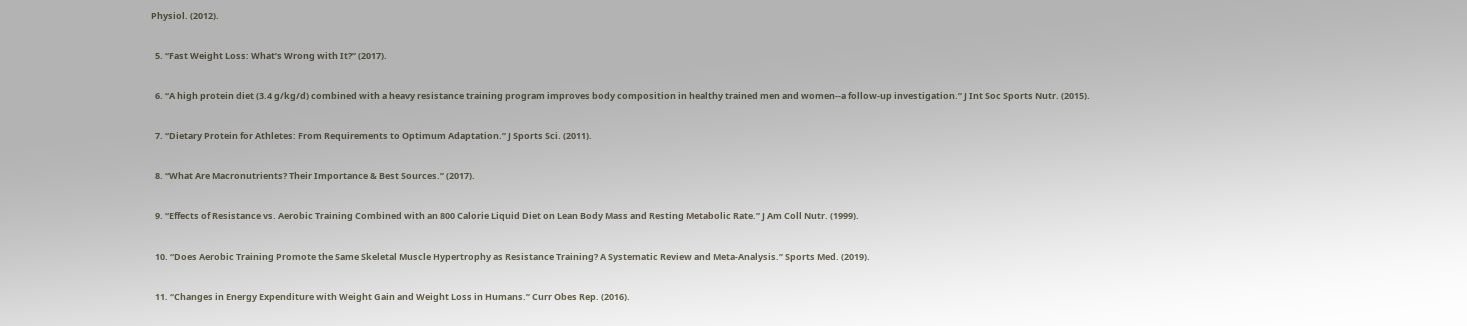Physiol. (2012).

  5. “Fast Weight Loss: What’s Wrong with It?” (2017).

  6. “A high protein diet (3.4 g/kg/d) combined with a heavy resistance training program improves body composition in healthy trained men and women--a follow-up investigation.” J Int Soc Sports Nutr. (2015).

  7. “Dietary Protein for Athletes: From Requirements to Optimum Adaptation.” J Sports Sci. (2011).

  8. “What Are Macronutrients? Their Importance & Best Sources.” (2017).

  9. “Effects of Resistance vs. Aerobic Training Combined with an 800 Calorie Liquid Diet on Lean Body Mass and Resting Metabolic Rate.” J Am Coll Nutr. (1999).

  10. “Does Aerobic Training Promote the Same Skeletal Muscle Hypertrophy as Resistance Training? A Systematic Review and Meta-Analysis.” Sports Med. (2019).

  11. “Changes in Energy Expenditure with Weight Gain and Weight Loss in Humans.” Curr Obes Rep. (2016).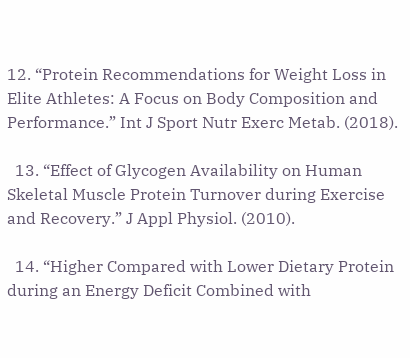12. “Protein Recommendations for Weight Loss in Elite Athletes: A Focus on Body Composition and Performance.” Int J Sport Nutr Exerc Metab. (2018).

  13. “Effect of Glycogen Availability on Human Skeletal Muscle Protein Turnover during Exercise and Recovery.” J Appl Physiol. (2010).

  14. “Higher Compared with Lower Dietary Protein during an Energy Deficit Combined with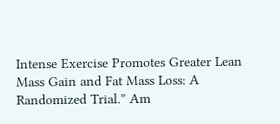Intense Exercise Promotes Greater Lean Mass Gain and Fat Mass Loss: A Randomized Trial.” Am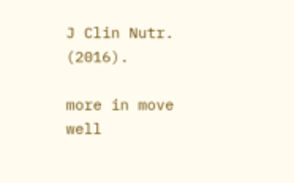J Clin Nutr. (2016).

more in move well